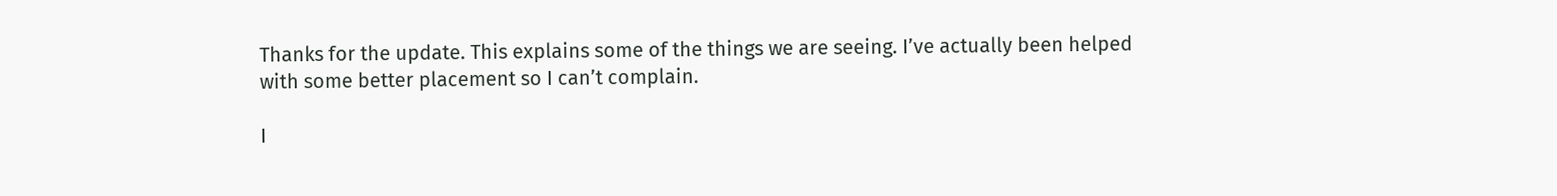Thanks for the update. This explains some of the things we are seeing. I’ve actually been helped with some better placement so I can’t complain.

I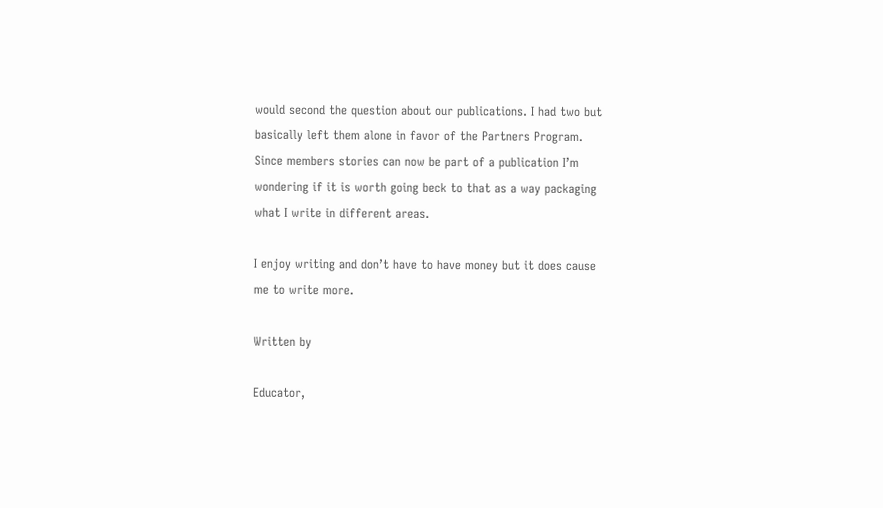would second the question about our publications. I had two but basically left them alone in favor of the Partners Program. Since members stories can now be part of a publication I’m wondering if it is worth going beck to that as a way packaging what I write in different areas.

I enjoy writing and don’t have to have money but it does cause me to write more.

Written by

Educator,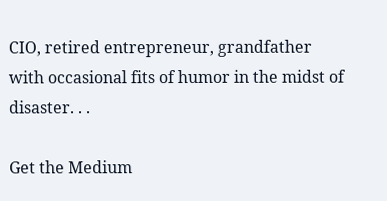CIO, retired entrepreneur, grandfather with occasional fits of humor in the midst of disaster. . .

Get the Medium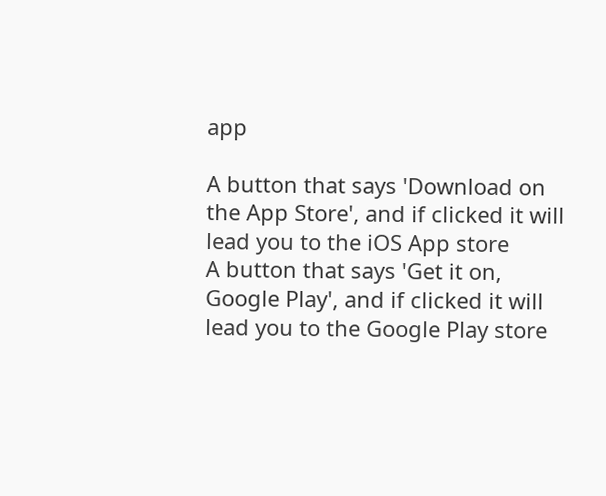app

A button that says 'Download on the App Store', and if clicked it will lead you to the iOS App store
A button that says 'Get it on, Google Play', and if clicked it will lead you to the Google Play store